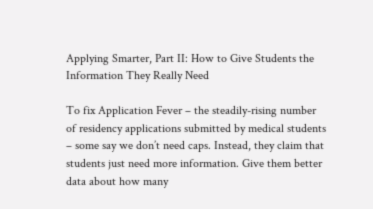Applying Smarter, Part II: How to Give Students the Information They Really Need

To fix Application Fever – the steadily-rising number of residency applications submitted by medical students – some say we don’t need caps. Instead, they claim that students just need more information. Give them better data about how many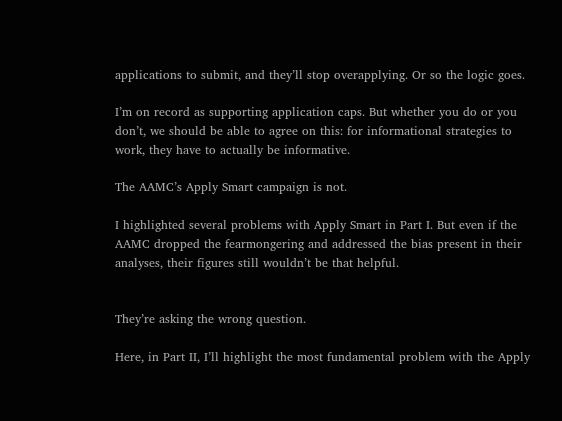applications to submit, and they’ll stop overapplying. Or so the logic goes.

I’m on record as supporting application caps. But whether you do or you don’t, we should be able to agree on this: for informational strategies to work, they have to actually be informative.

The AAMC’s Apply Smart campaign is not.

I highlighted several problems with Apply Smart in Part I. But even if the AAMC dropped the fearmongering and addressed the bias present in their analyses, their figures still wouldn’t be that helpful.


They’re asking the wrong question.

Here, in Part II, I’ll highlight the most fundamental problem with the Apply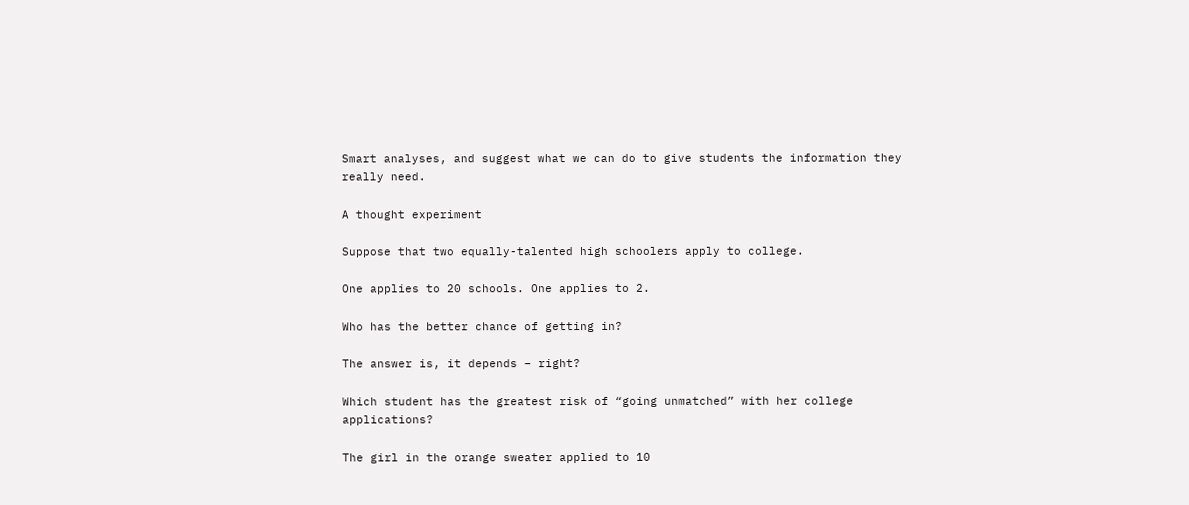Smart analyses, and suggest what we can do to give students the information they really need.

A thought experiment

Suppose that two equally-talented high schoolers apply to college.

One applies to 20 schools. One applies to 2.

Who has the better chance of getting in?

The answer is, it depends – right?

Which student has the greatest risk of “going unmatched” with her college applications?

The girl in the orange sweater applied to 10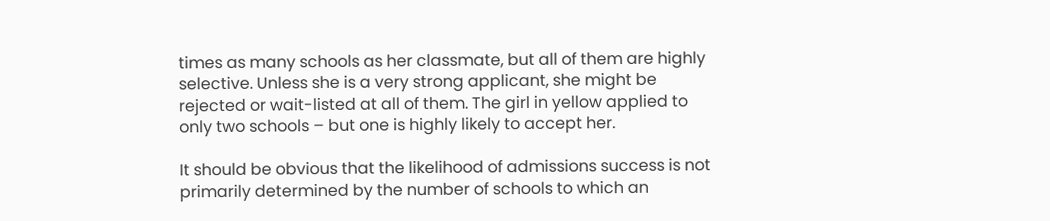times as many schools as her classmate, but all of them are highly selective. Unless she is a very strong applicant, she might be rejected or wait-listed at all of them. The girl in yellow applied to only two schools – but one is highly likely to accept her.

It should be obvious that the likelihood of admissions success is not primarily determined by the number of schools to which an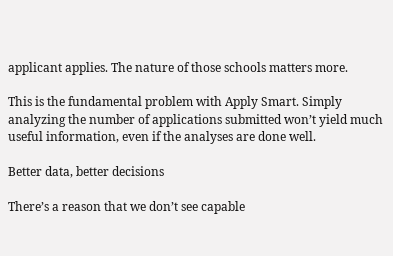applicant applies. The nature of those schools matters more.

This is the fundamental problem with Apply Smart. Simply analyzing the number of applications submitted won’t yield much useful information, even if the analyses are done well.

Better data, better decisions

There’s a reason that we don’t see capable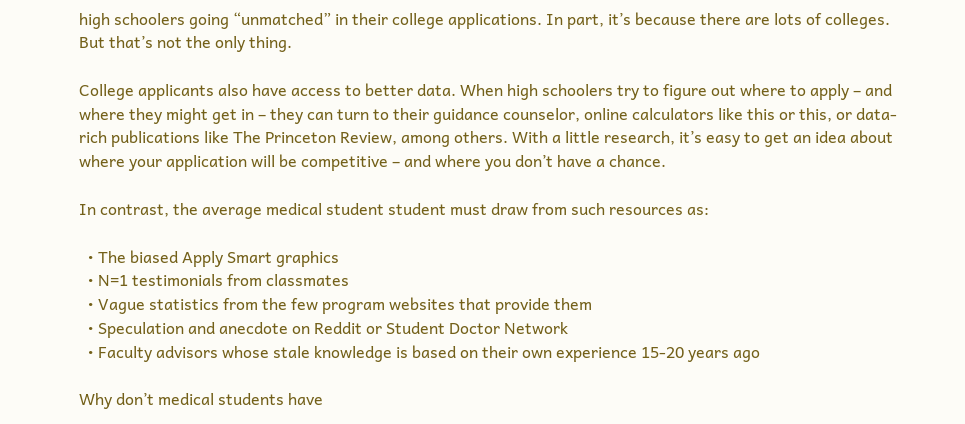high schoolers going “unmatched” in their college applications. In part, it’s because there are lots of colleges. But that’s not the only thing.

College applicants also have access to better data. When high schoolers try to figure out where to apply – and where they might get in – they can turn to their guidance counselor, online calculators like this or this, or data-rich publications like The Princeton Review, among others. With a little research, it’s easy to get an idea about where your application will be competitive – and where you don’t have a chance.

In contrast, the average medical student student must draw from such resources as:

  • The biased Apply Smart graphics
  • N=1 testimonials from classmates
  • Vague statistics from the few program websites that provide them
  • Speculation and anecdote on Reddit or Student Doctor Network
  • Faculty advisors whose stale knowledge is based on their own experience 15-20 years ago

Why don’t medical students have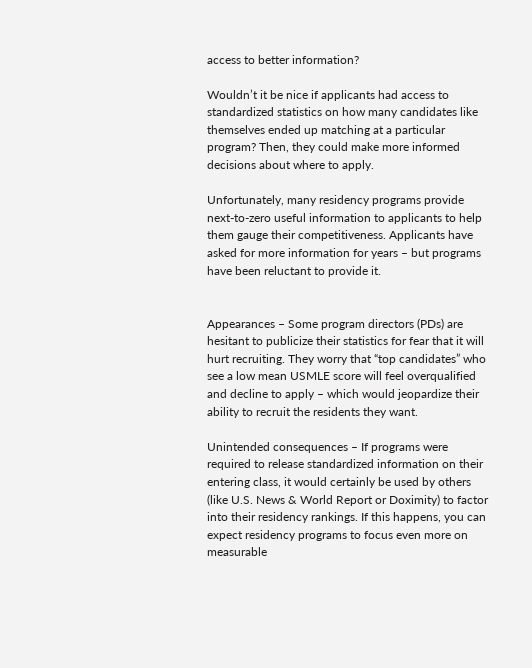access to better information?

Wouldn’t it be nice if applicants had access to standardized statistics on how many candidates like themselves ended up matching at a particular program? Then, they could make more informed decisions about where to apply.

Unfortunately, many residency programs provide next-to-zero useful information to applicants to help them gauge their competitiveness. Applicants have asked for more information for years – but programs have been reluctant to provide it.


Appearances – Some program directors (PDs) are hesitant to publicize their statistics for fear that it will hurt recruiting. They worry that “top candidates” who see a low mean USMLE score will feel overqualified and decline to apply – which would jeopardize their ability to recruit the residents they want.

Unintended consequences – If programs were required to release standardized information on their entering class, it would certainly be used by others (like U.S. News & World Report or Doximity) to factor into their residency rankings. If this happens, you can expect residency programs to focus even more on measurable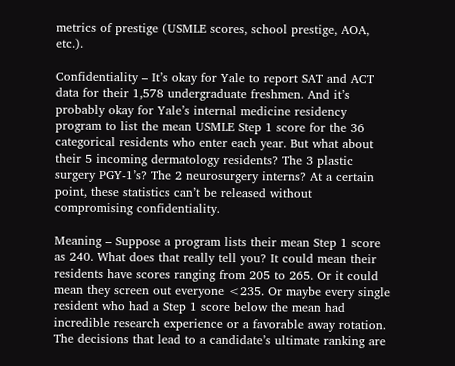metrics of prestige (USMLE scores, school prestige, AOA, etc.).

Confidentiality – It’s okay for Yale to report SAT and ACT data for their 1,578 undergraduate freshmen. And it’s probably okay for Yale’s internal medicine residency program to list the mean USMLE Step 1 score for the 36 categorical residents who enter each year. But what about their 5 incoming dermatology residents? The 3 plastic surgery PGY-1’s? The 2 neurosurgery interns? At a certain point, these statistics can’t be released without compromising confidentiality.

Meaning – Suppose a program lists their mean Step 1 score as 240. What does that really tell you? It could mean their residents have scores ranging from 205 to 265. Or it could mean they screen out everyone <235. Or maybe every single resident who had a Step 1 score below the mean had incredible research experience or a favorable away rotation. The decisions that lead to a candidate’s ultimate ranking are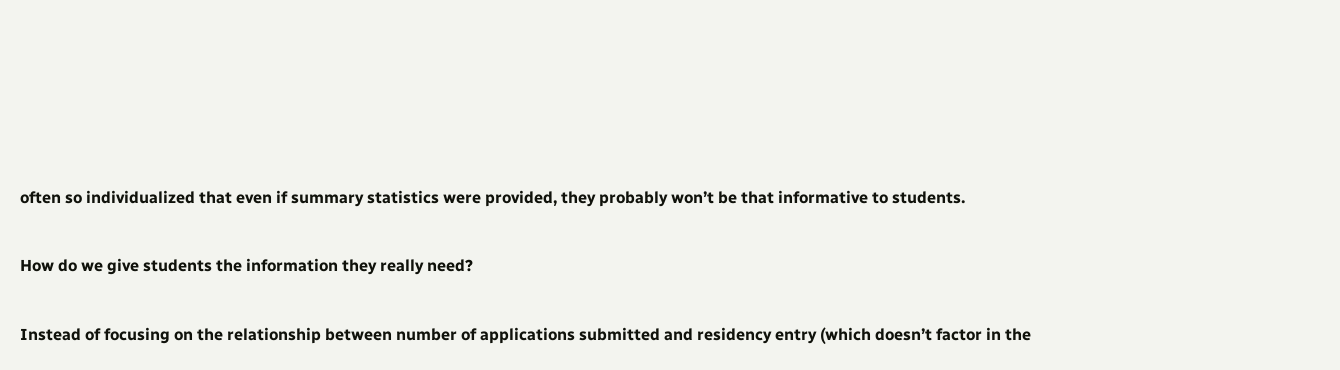often so individualized that even if summary statistics were provided, they probably won’t be that informative to students.

How do we give students the information they really need?

Instead of focusing on the relationship between number of applications submitted and residency entry (which doesn’t factor in the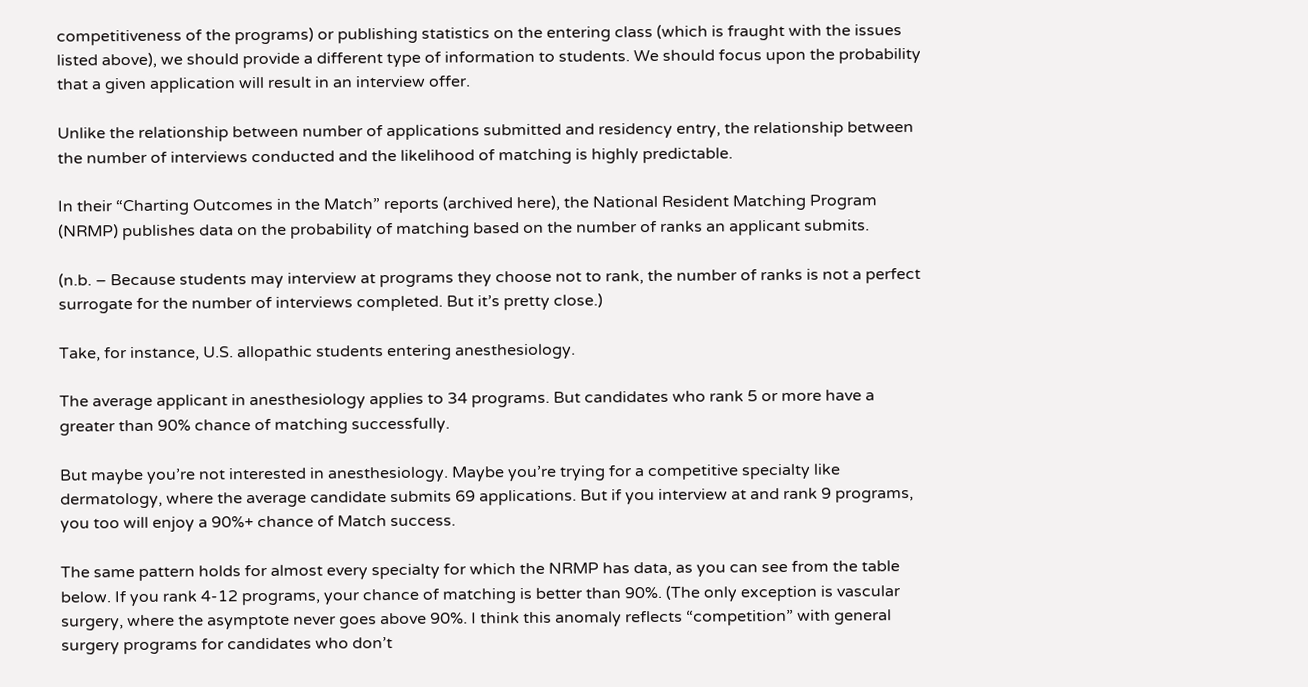competitiveness of the programs) or publishing statistics on the entering class (which is fraught with the issues listed above), we should provide a different type of information to students. We should focus upon the probability that a given application will result in an interview offer.

Unlike the relationship between number of applications submitted and residency entry, the relationship between the number of interviews conducted and the likelihood of matching is highly predictable.

In their “Charting Outcomes in the Match” reports (archived here), the National Resident Matching Program (NRMP) publishes data on the probability of matching based on the number of ranks an applicant submits.

(n.b. – Because students may interview at programs they choose not to rank, the number of ranks is not a perfect surrogate for the number of interviews completed. But it’s pretty close.)

Take, for instance, U.S. allopathic students entering anesthesiology.

The average applicant in anesthesiology applies to 34 programs. But candidates who rank 5 or more have a greater than 90% chance of matching successfully.

But maybe you’re not interested in anesthesiology. Maybe you’re trying for a competitive specialty like dermatology, where the average candidate submits 69 applications. But if you interview at and rank 9 programs, you too will enjoy a 90%+ chance of Match success.

The same pattern holds for almost every specialty for which the NRMP has data, as you can see from the table below. If you rank 4-12 programs, your chance of matching is better than 90%. (The only exception is vascular surgery, where the asymptote never goes above 90%. I think this anomaly reflects “competition” with general surgery programs for candidates who don’t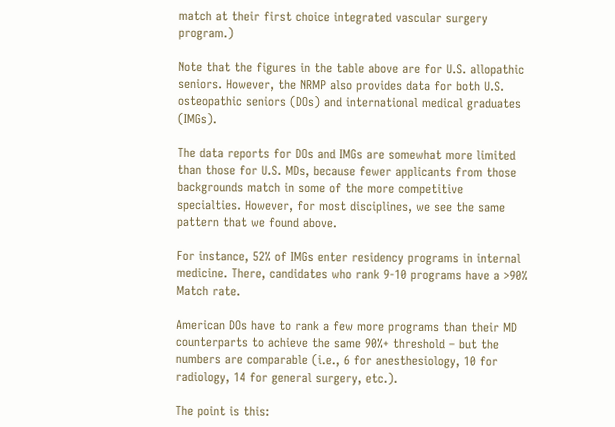match at their first choice integrated vascular surgery program.)

Note that the figures in the table above are for U.S. allopathic seniors. However, the NRMP also provides data for both U.S. osteopathic seniors (DOs) and international medical graduates (IMGs).

The data reports for DOs and IMGs are somewhat more limited than those for U.S. MDs, because fewer applicants from those backgrounds match in some of the more competitive specialties. However, for most disciplines, we see the same pattern that we found above.

For instance, 52% of IMGs enter residency programs in internal medicine. There, candidates who rank 9-10 programs have a >90% Match rate.

American DOs have to rank a few more programs than their MD counterparts to achieve the same 90%+ threshold – but the numbers are comparable (i.e., 6 for anesthesiology, 10 for radiology, 14 for general surgery, etc.).

The point is this: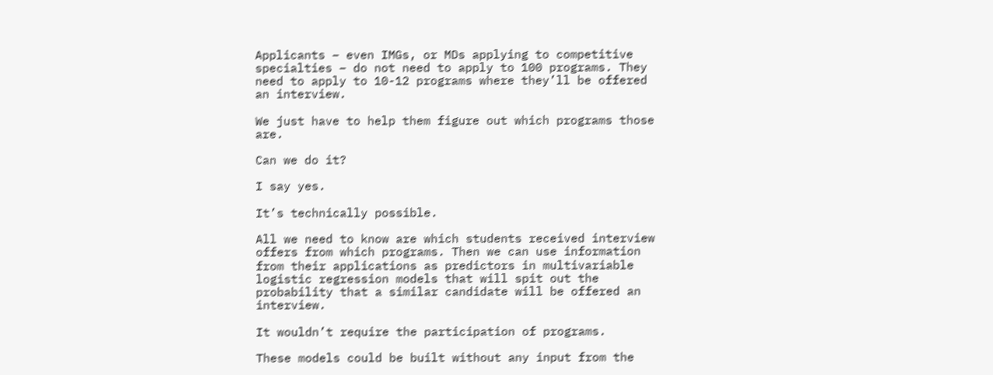Applicants – even IMGs, or MDs applying to competitive specialties – do not need to apply to 100 programs. They need to apply to 10-12 programs where they’ll be offered an interview.

We just have to help them figure out which programs those are.

Can we do it?

I say yes.

It’s technically possible.

All we need to know are which students received interview offers from which programs. Then we can use information from their applications as predictors in multivariable logistic regression models that will spit out the probability that a similar candidate will be offered an interview.

It wouldn’t require the participation of programs.

These models could be built without any input from the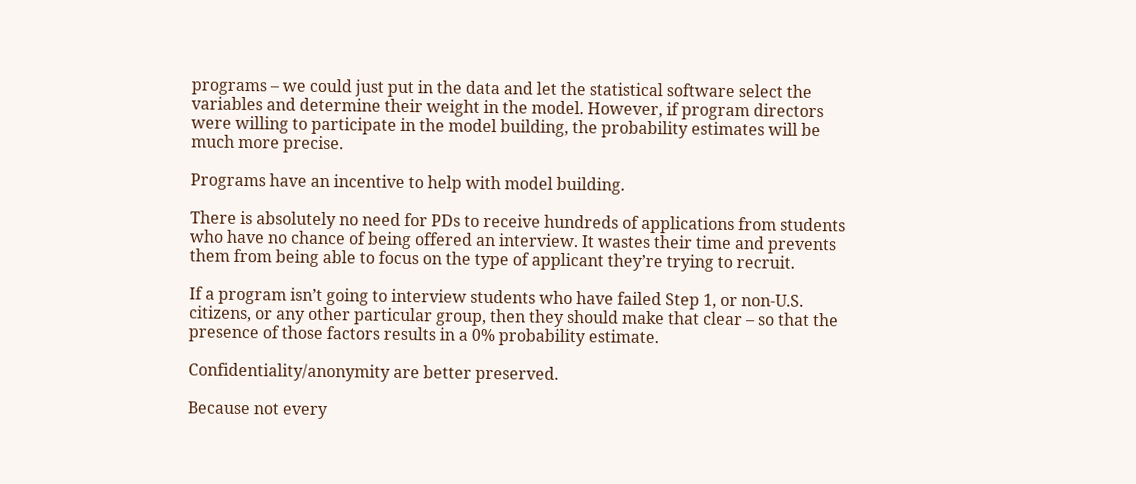programs – we could just put in the data and let the statistical software select the variables and determine their weight in the model. However, if program directors were willing to participate in the model building, the probability estimates will be much more precise.

Programs have an incentive to help with model building.

There is absolutely no need for PDs to receive hundreds of applications from students who have no chance of being offered an interview. It wastes their time and prevents them from being able to focus on the type of applicant they’re trying to recruit.

If a program isn’t going to interview students who have failed Step 1, or non-U.S. citizens, or any other particular group, then they should make that clear – so that the presence of those factors results in a 0% probability estimate.

Confidentiality/anonymity are better preserved.

Because not every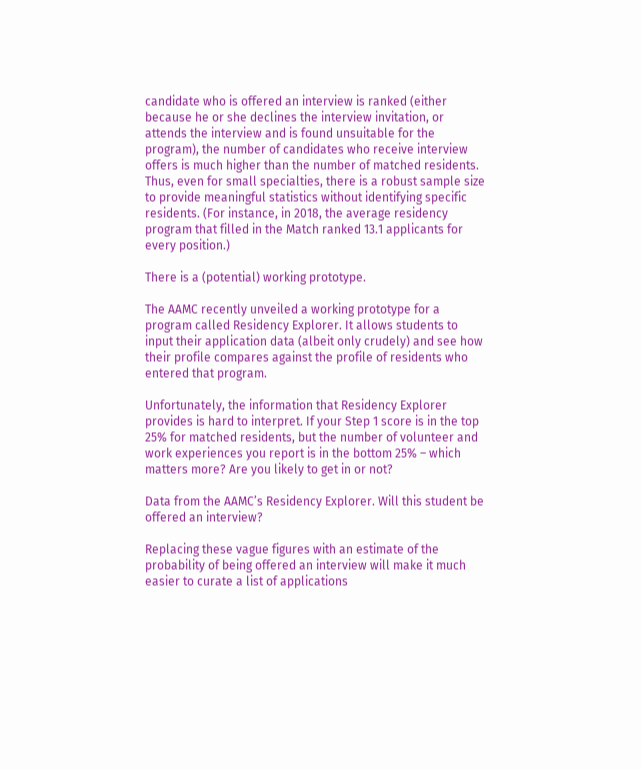candidate who is offered an interview is ranked (either because he or she declines the interview invitation, or attends the interview and is found unsuitable for the program), the number of candidates who receive interview offers is much higher than the number of matched residents. Thus, even for small specialties, there is a robust sample size to provide meaningful statistics without identifying specific residents. (For instance, in 2018, the average residency program that filled in the Match ranked 13.1 applicants for every position.)

There is a (potential) working prototype.

The AAMC recently unveiled a working prototype for a program called Residency Explorer. It allows students to input their application data (albeit only crudely) and see how their profile compares against the profile of residents who entered that program.

Unfortunately, the information that Residency Explorer provides is hard to interpret. If your Step 1 score is in the top 25% for matched residents, but the number of volunteer and work experiences you report is in the bottom 25% – which matters more? Are you likely to get in or not?

Data from the AAMC’s Residency Explorer. Will this student be offered an interview?

Replacing these vague figures with an estimate of the probability of being offered an interview will make it much easier to curate a list of applications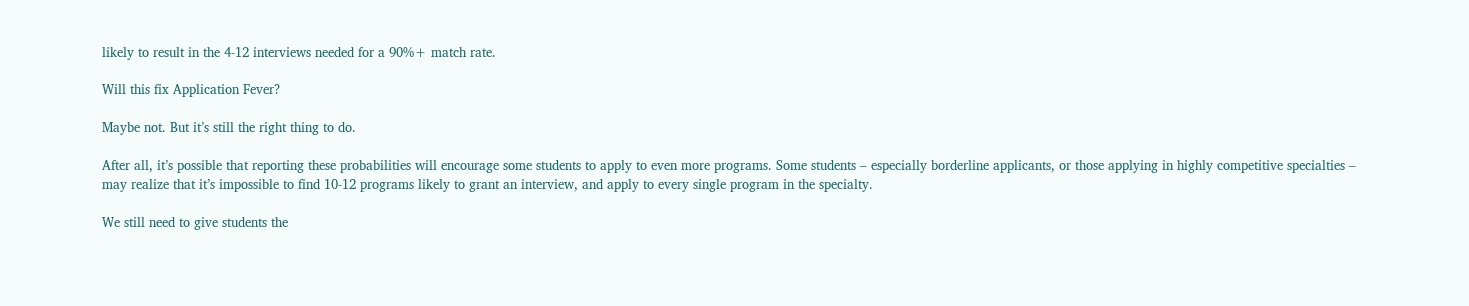likely to result in the 4-12 interviews needed for a 90%+ match rate.

Will this fix Application Fever?

Maybe not. But it’s still the right thing to do.

After all, it’s possible that reporting these probabilities will encourage some students to apply to even more programs. Some students – especially borderline applicants, or those applying in highly competitive specialties – may realize that it’s impossible to find 10-12 programs likely to grant an interview, and apply to every single program in the specialty.

We still need to give students the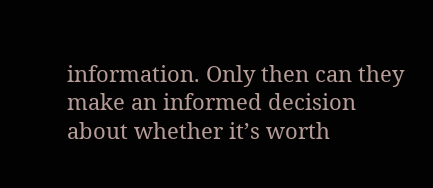information. Only then can they make an informed decision about whether it’s worth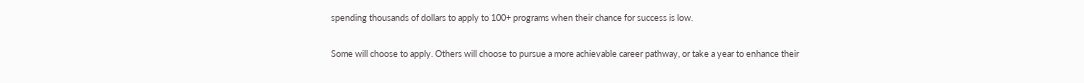spending thousands of dollars to apply to 100+ programs when their chance for success is low.

Some will choose to apply. Others will choose to pursue a more achievable career pathway, or take a year to enhance their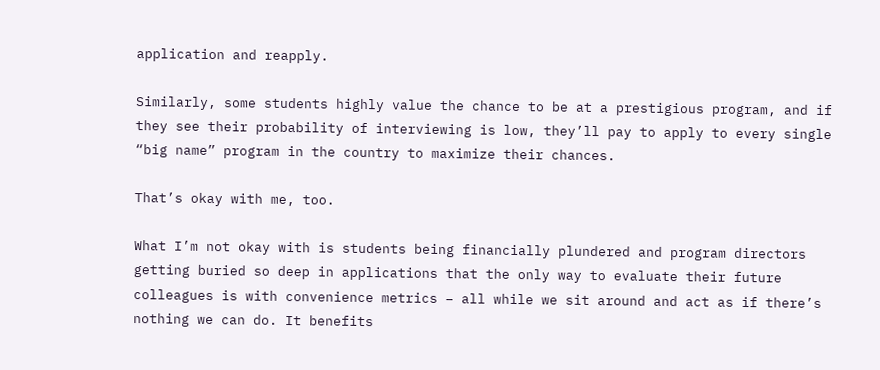application and reapply.

Similarly, some students highly value the chance to be at a prestigious program, and if they see their probability of interviewing is low, they’ll pay to apply to every single “big name” program in the country to maximize their chances.

That’s okay with me, too.

What I’m not okay with is students being financially plundered and program directors getting buried so deep in applications that the only way to evaluate their future colleagues is with convenience metrics – all while we sit around and act as if there’s nothing we can do. It benefits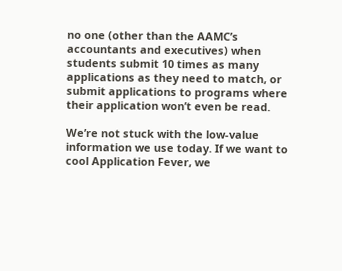no one (other than the AAMC’s accountants and executives) when students submit 10 times as many applications as they need to match, or submit applications to programs where their application won’t even be read.

We’re not stuck with the low-value information we use today. If we want to cool Application Fever, we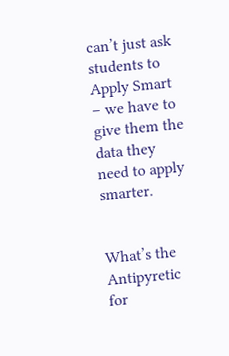can’t just ask students to Apply Smart – we have to give them the data they need to apply smarter.


What’s the Antipyretic for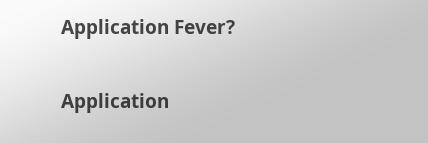Application Fever?

Application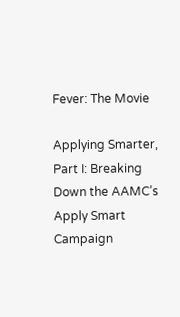Fever: The Movie

Applying Smarter, Part I: Breaking Down the AAMC’s Apply Smart Campaign